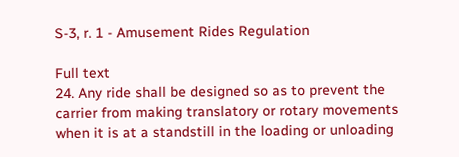S-3, r. 1 - Amusement Rides Regulation

Full text
24. Any ride shall be designed so as to prevent the carrier from making translatory or rotary movements when it is at a standstill in the loading or unloading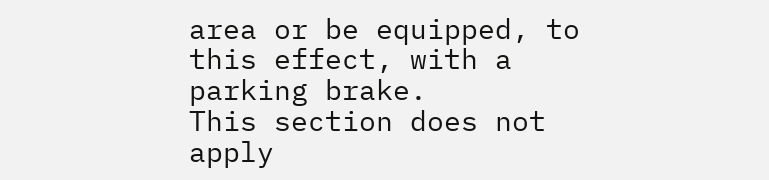area or be equipped, to this effect, with a parking brake.
This section does not apply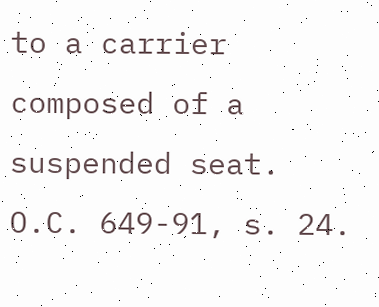to a carrier composed of a suspended seat.
O.C. 649-91, s. 24.